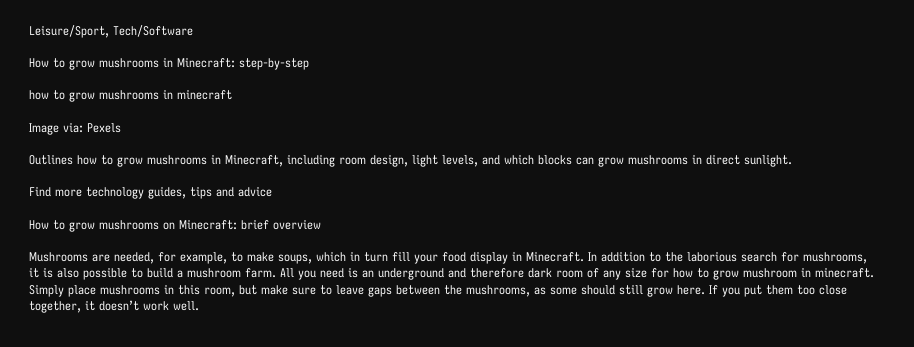Leisure/Sport, Tech/Software

How to grow mushrooms in Minecraft: step-by-step

how to grow mushrooms in minecraft

Image via: Pexels

Outlines how to grow mushrooms in Minecraft, including room design, light levels, and which blocks can grow mushrooms in direct sunlight.

Find more technology guides, tips and advice

How to grow mushrooms on Minecraft: brief overview

Mushrooms are needed, for example, to make soups, which in turn fill your food display in Minecraft. In addition to the laborious search for mushrooms, it is also possible to build a mushroom farm. All you need is an underground and therefore dark room of any size for how to grow mushroom in minecraft. Simply place mushrooms in this room, but make sure to leave gaps between the mushrooms, as some should still grow here. If you put them too close together, it doesn’t work well.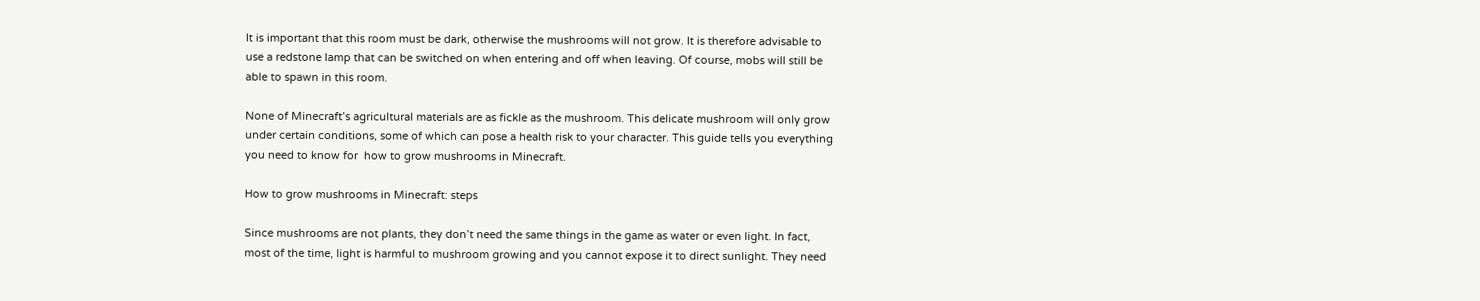It is important that this room must be dark, otherwise the mushrooms will not grow. It is therefore advisable to use a redstone lamp that can be switched on when entering and off when leaving. Of course, mobs will still be able to spawn in this room.

None of Minecraft’s agricultural materials are as fickle as the mushroom. This delicate mushroom will only grow under certain conditions, some of which can pose a health risk to your character. This guide tells you everything you need to know for  how to grow mushrooms in Minecraft.

How to grow mushrooms in Minecraft: steps

Since mushrooms are not plants, they don’t need the same things in the game as water or even light. In fact, most of the time, light is harmful to mushroom growing and you cannot expose it to direct sunlight. They need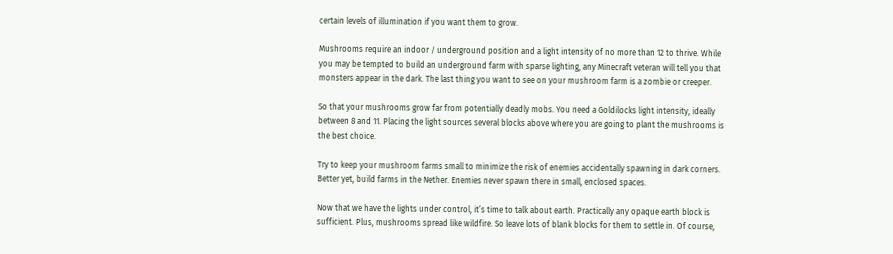certain levels of illumination if you want them to grow.

Mushrooms require an indoor / underground position and a light intensity of no more than 12 to thrive. While you may be tempted to build an underground farm with sparse lighting, any Minecraft veteran will tell you that monsters appear in the dark. The last thing you want to see on your mushroom farm is a zombie or creeper.

So that your mushrooms grow far from potentially deadly mobs. You need a Goldilocks light intensity, ideally between 8 and 11. Placing the light sources several blocks above where you are going to plant the mushrooms is the best choice.

Try to keep your mushroom farms small to minimize the risk of enemies accidentally spawning in dark corners. Better yet, build farms in the Nether. Enemies never spawn there in small, enclosed spaces.

Now that we have the lights under control, it’s time to talk about earth. Practically any opaque earth block is sufficient. Plus, mushrooms spread like wildfire. So leave lots of blank blocks for them to settle in. Of course,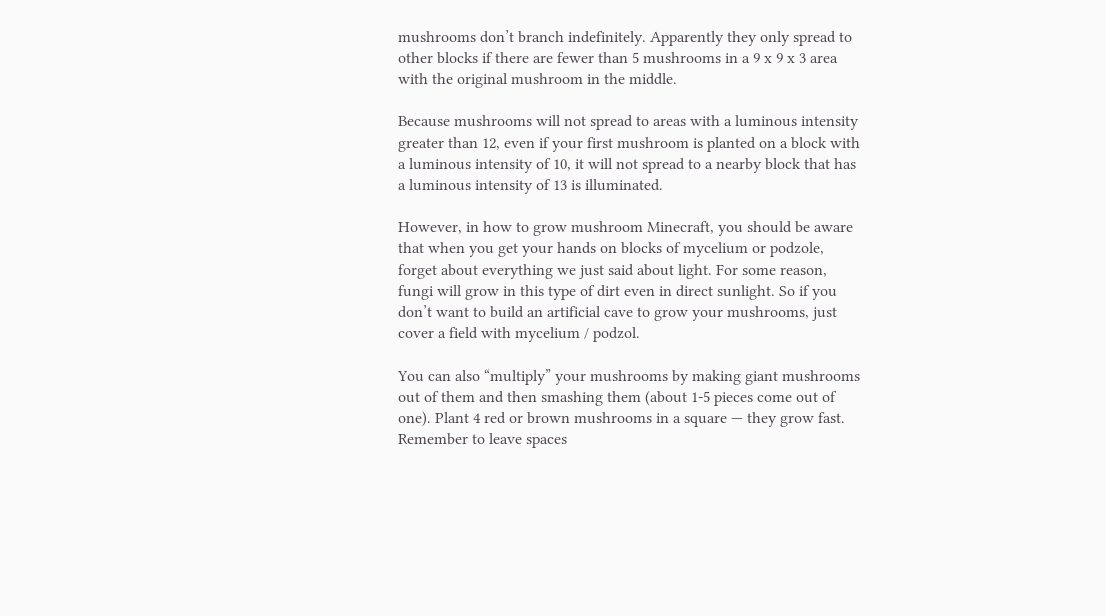mushrooms don’t branch indefinitely. Apparently they only spread to other blocks if there are fewer than 5 mushrooms in a 9 x 9 x 3 area with the original mushroom in the middle.

Because mushrooms will not spread to areas with a luminous intensity greater than 12, even if your first mushroom is planted on a block with a luminous intensity of 10, it will not spread to a nearby block that has a luminous intensity of 13 is illuminated.

However, in how to grow mushroom Minecraft, you should be aware that when you get your hands on blocks of mycelium or podzole, forget about everything we just said about light. For some reason, fungi will grow in this type of dirt even in direct sunlight. So if you don’t want to build an artificial cave to grow your mushrooms, just cover a field with mycelium / podzol.

You can also “multiply” your mushrooms by making giant mushrooms out of them and then smashing them (about 1-5 pieces come out of one). Plant 4 red or brown mushrooms in a square — they grow fast. Remember to leave spaces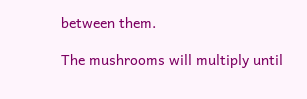between them.

The mushrooms will multiply until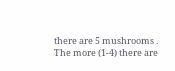there are 5 mushrooms . The more (1-4) there are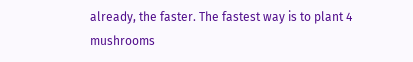already, the faster. The fastest way is to plant 4 mushrooms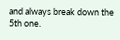and always break down the 5th one.